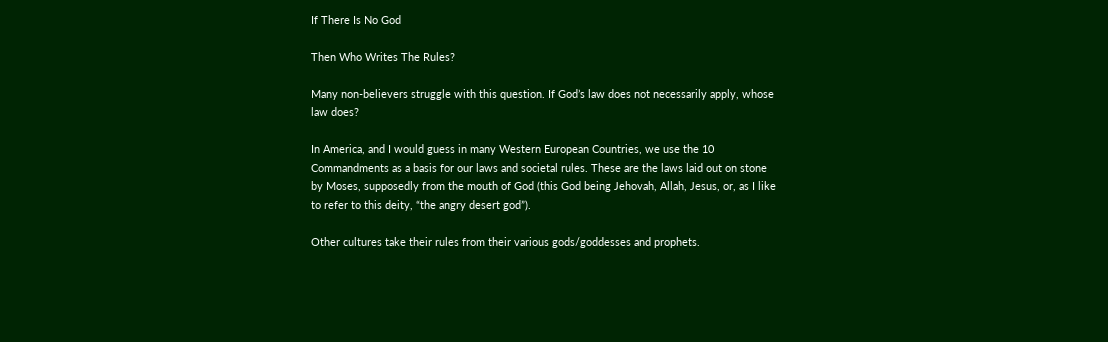If There Is No God

Then Who Writes The Rules?

Many non-believers struggle with this question. If God’s law does not necessarily apply, whose law does?

In America, and I would guess in many Western European Countries, we use the 10 Commandments as a basis for our laws and societal rules. These are the laws laid out on stone by Moses, supposedly from the mouth of God (this God being Jehovah, Allah, Jesus, or, as I like to refer to this deity, “the angry desert god”).

Other cultures take their rules from their various gods/goddesses and prophets.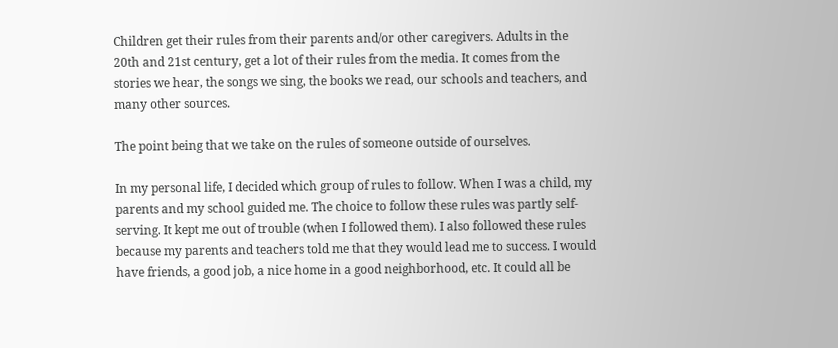Children get their rules from their parents and/or other caregivers. Adults in the 20th and 21st century, get a lot of their rules from the media. It comes from the stories we hear, the songs we sing, the books we read, our schools and teachers, and many other sources.

The point being that we take on the rules of someone outside of ourselves.

In my personal life, I decided which group of rules to follow. When I was a child, my parents and my school guided me. The choice to follow these rules was partly self-serving. It kept me out of trouble (when I followed them). I also followed these rules because my parents and teachers told me that they would lead me to success. I would have friends, a good job, a nice home in a good neighborhood, etc. It could all be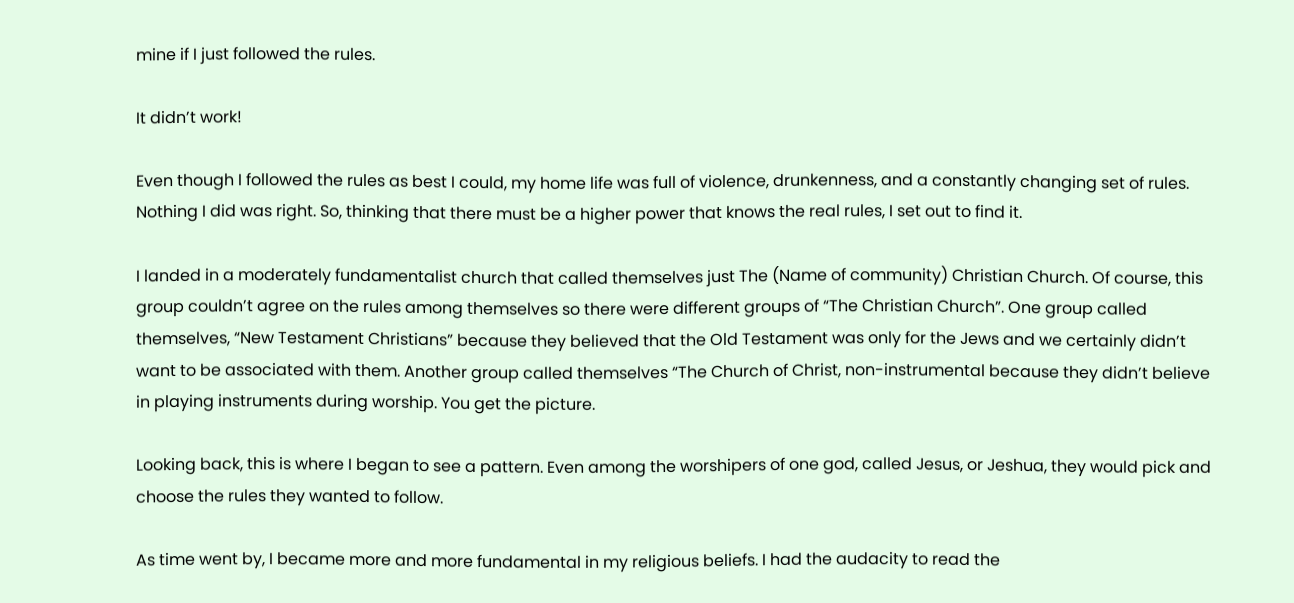mine if I just followed the rules.

It didn’t work!

Even though I followed the rules as best I could, my home life was full of violence, drunkenness, and a constantly changing set of rules. Nothing I did was right. So, thinking that there must be a higher power that knows the real rules, I set out to find it.

I landed in a moderately fundamentalist church that called themselves just The (Name of community) Christian Church. Of course, this group couldn’t agree on the rules among themselves so there were different groups of “The Christian Church”. One group called themselves, “New Testament Christians” because they believed that the Old Testament was only for the Jews and we certainly didn’t want to be associated with them. Another group called themselves “The Church of Christ, non-instrumental because they didn’t believe in playing instruments during worship. You get the picture.

Looking back, this is where I began to see a pattern. Even among the worshipers of one god, called Jesus, or Jeshua, they would pick and choose the rules they wanted to follow.

As time went by, I became more and more fundamental in my religious beliefs. I had the audacity to read the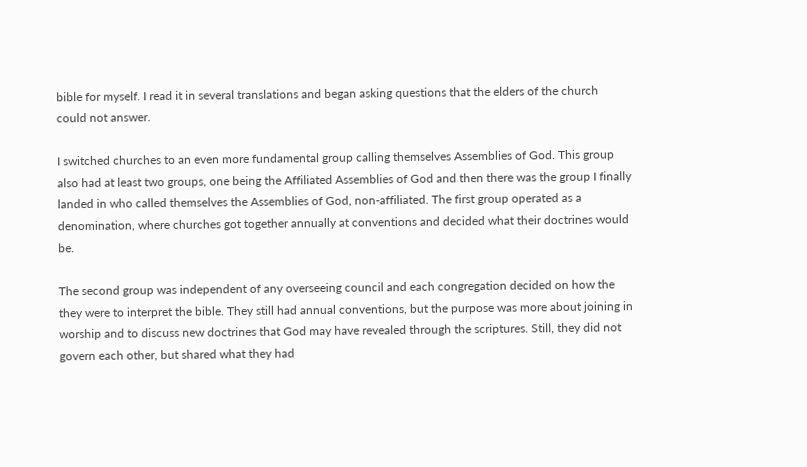bible for myself. I read it in several translations and began asking questions that the elders of the church could not answer.

I switched churches to an even more fundamental group calling themselves Assemblies of God. This group also had at least two groups, one being the Affiliated Assemblies of God and then there was the group I finally landed in who called themselves the Assemblies of God, non-affiliated. The first group operated as a denomination, where churches got together annually at conventions and decided what their doctrines would be.

The second group was independent of any overseeing council and each congregation decided on how the they were to interpret the bible. They still had annual conventions, but the purpose was more about joining in worship and to discuss new doctrines that God may have revealed through the scriptures. Still, they did not govern each other, but shared what they had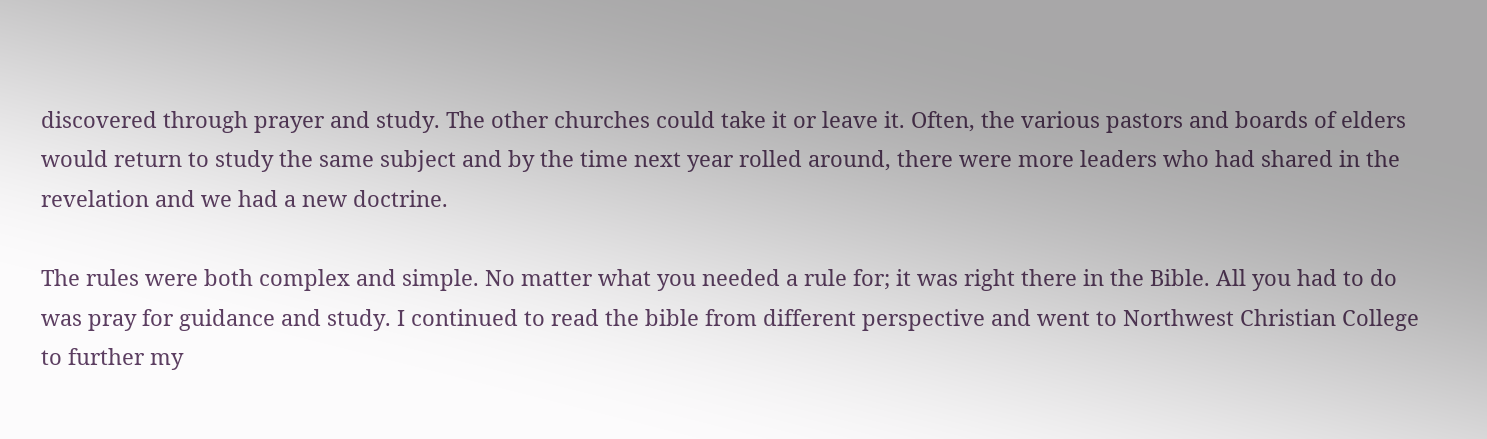discovered through prayer and study. The other churches could take it or leave it. Often, the various pastors and boards of elders would return to study the same subject and by the time next year rolled around, there were more leaders who had shared in the revelation and we had a new doctrine.

The rules were both complex and simple. No matter what you needed a rule for; it was right there in the Bible. All you had to do was pray for guidance and study. I continued to read the bible from different perspective and went to Northwest Christian College to further my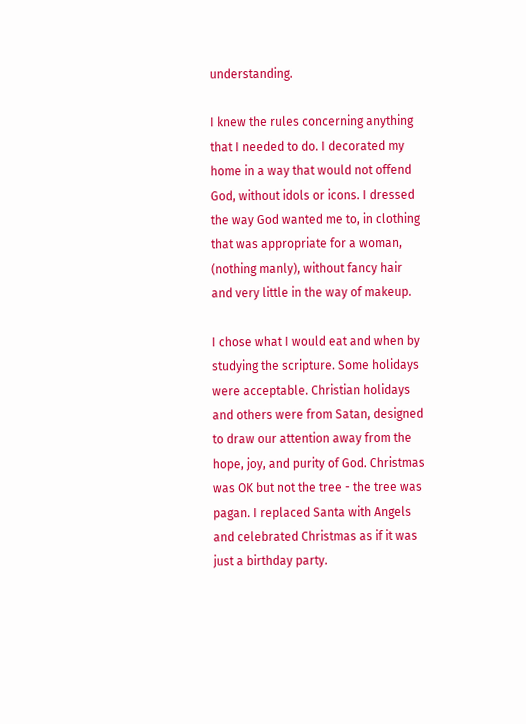understanding.

I knew the rules concerning anything that I needed to do. I decorated my home in a way that would not offend God, without idols or icons. I dressed the way God wanted me to, in clothing that was appropriate for a woman, (nothing manly), without fancy hair and very little in the way of makeup.

I chose what I would eat and when by studying the scripture. Some holidays were acceptable. Christian holidays and others were from Satan, designed to draw our attention away from the hope, joy, and purity of God. Christmas was OK but not the tree - the tree was pagan. I replaced Santa with Angels and celebrated Christmas as if it was just a birthday party.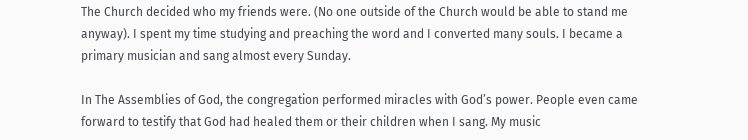The Church decided who my friends were. (No one outside of the Church would be able to stand me anyway). I spent my time studying and preaching the word and I converted many souls. I became a primary musician and sang almost every Sunday.

In The Assemblies of God, the congregation performed miracles with God’s power. People even came forward to testify that God had healed them or their children when I sang. My music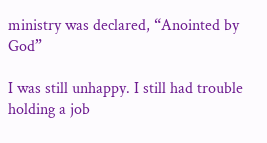ministry was declared, “Anointed by God”

I was still unhappy. I still had trouble holding a job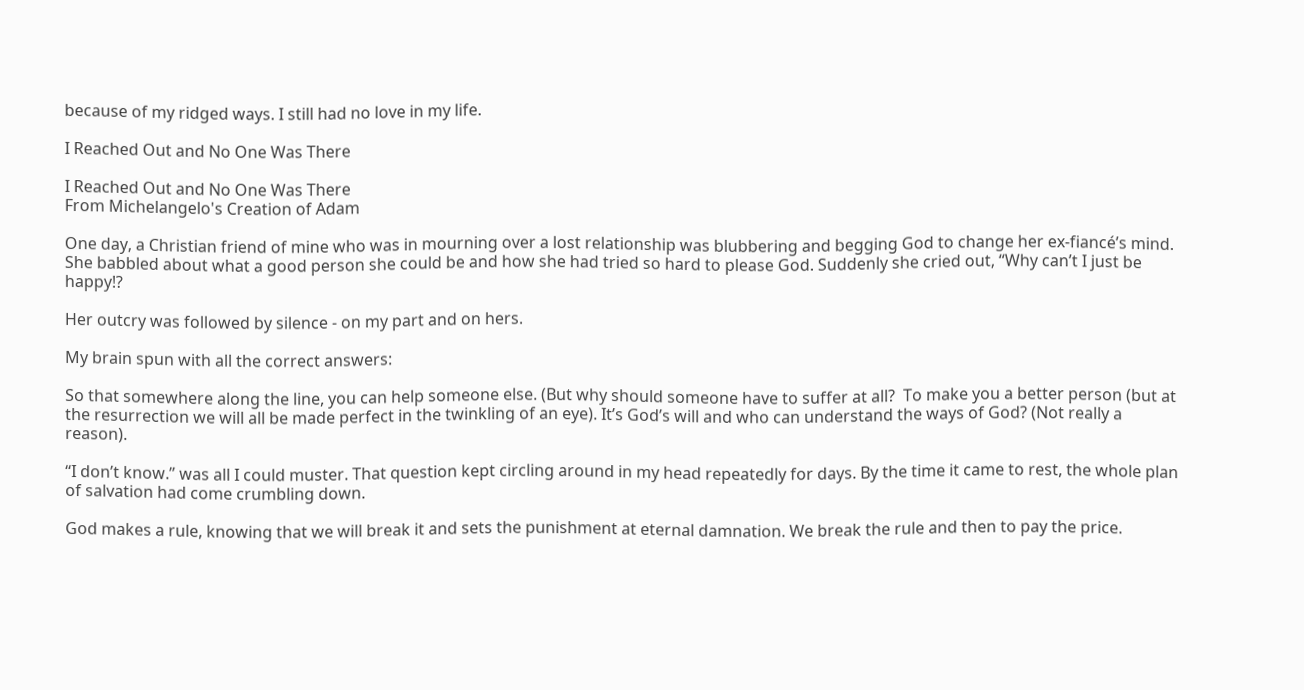because of my ridged ways. I still had no love in my life.

I Reached Out and No One Was There

I Reached Out and No One Was There
From Michelangelo's Creation of Adam

One day, a Christian friend of mine who was in mourning over a lost relationship was blubbering and begging God to change her ex-fiancé’s mind. She babbled about what a good person she could be and how she had tried so hard to please God. Suddenly she cried out, “Why can’t I just be happy!?

Her outcry was followed by silence - on my part and on hers.

My brain spun with all the correct answers:

So that somewhere along the line, you can help someone else. (But why should someone have to suffer at all?  To make you a better person (but at the resurrection we will all be made perfect in the twinkling of an eye). It’s God’s will and who can understand the ways of God? (Not really a reason).

“I don’t know.” was all I could muster. That question kept circling around in my head repeatedly for days. By the time it came to rest, the whole plan of salvation had come crumbling down.

God makes a rule, knowing that we will break it and sets the punishment at eternal damnation. We break the rule and then to pay the price.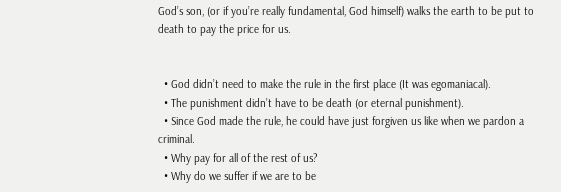God’s son, (or if you’re really fundamental, God himself) walks the earth to be put to death to pay the price for us.


  • God didn’t need to make the rule in the first place (It was egomaniacal).
  • The punishment didn’t have to be death (or eternal punishment).
  • Since God made the rule, he could have just forgiven us like when we pardon a criminal.
  • Why pay for all of the rest of us?
  • Why do we suffer if we are to be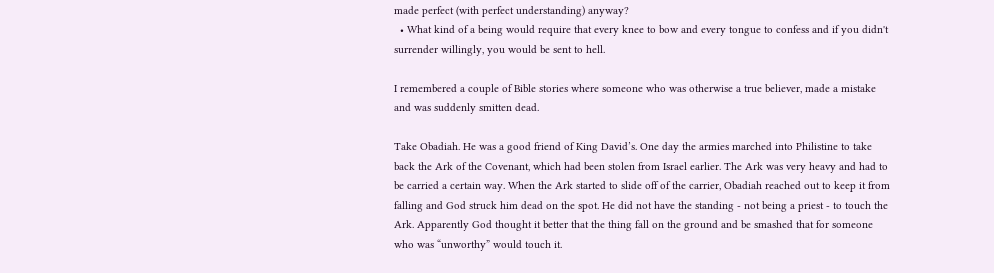made perfect (with perfect understanding) anyway?
  • What kind of a being would require that every knee to bow and every tongue to confess and if you didn't surrender willingly, you would be sent to hell.

I remembered a couple of Bible stories where someone who was otherwise a true believer, made a mistake and was suddenly smitten dead.

Take Obadiah. He was a good friend of King David’s. One day the armies marched into Philistine to take back the Ark of the Covenant, which had been stolen from Israel earlier. The Ark was very heavy and had to be carried a certain way. When the Ark started to slide off of the carrier, Obadiah reached out to keep it from falling and God struck him dead on the spot. He did not have the standing - not being a priest - to touch the Ark. Apparently God thought it better that the thing fall on the ground and be smashed that for someone who was “unworthy” would touch it.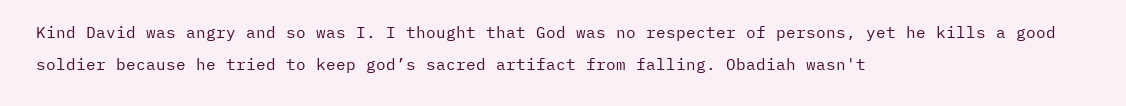Kind David was angry and so was I. I thought that God was no respecter of persons, yet he kills a good soldier because he tried to keep god’s sacred artifact from falling. Obadiah wasn't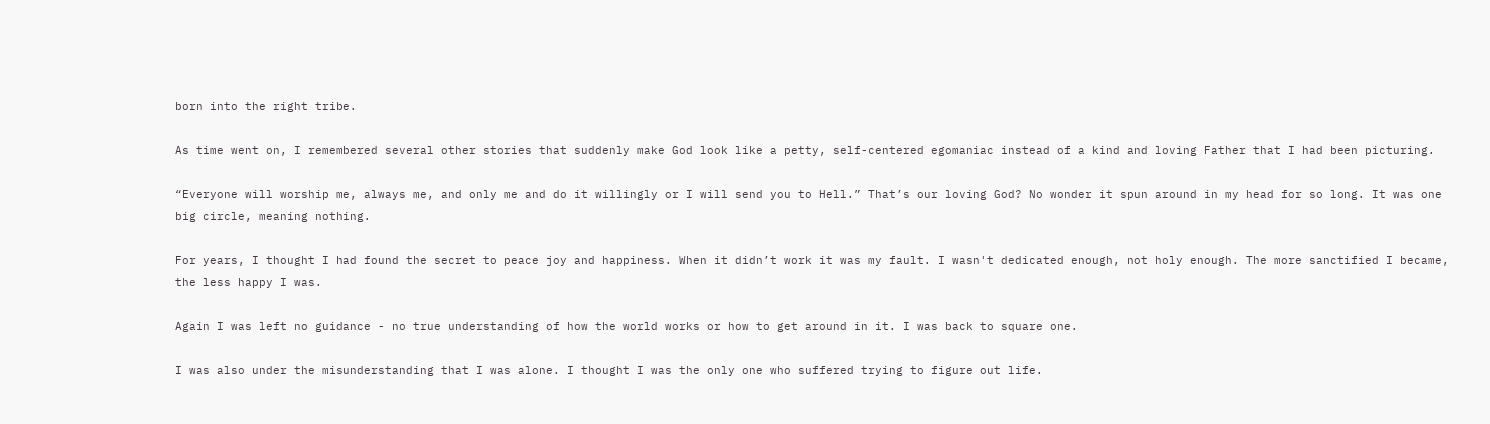born into the right tribe.

As time went on, I remembered several other stories that suddenly make God look like a petty, self-centered egomaniac instead of a kind and loving Father that I had been picturing.

“Everyone will worship me, always me, and only me and do it willingly or I will send you to Hell.” That’s our loving God? No wonder it spun around in my head for so long. It was one big circle, meaning nothing.

For years, I thought I had found the secret to peace joy and happiness. When it didn’t work it was my fault. I wasn't dedicated enough, not holy enough. The more sanctified I became, the less happy I was.

Again I was left no guidance - no true understanding of how the world works or how to get around in it. I was back to square one.

I was also under the misunderstanding that I was alone. I thought I was the only one who suffered trying to figure out life.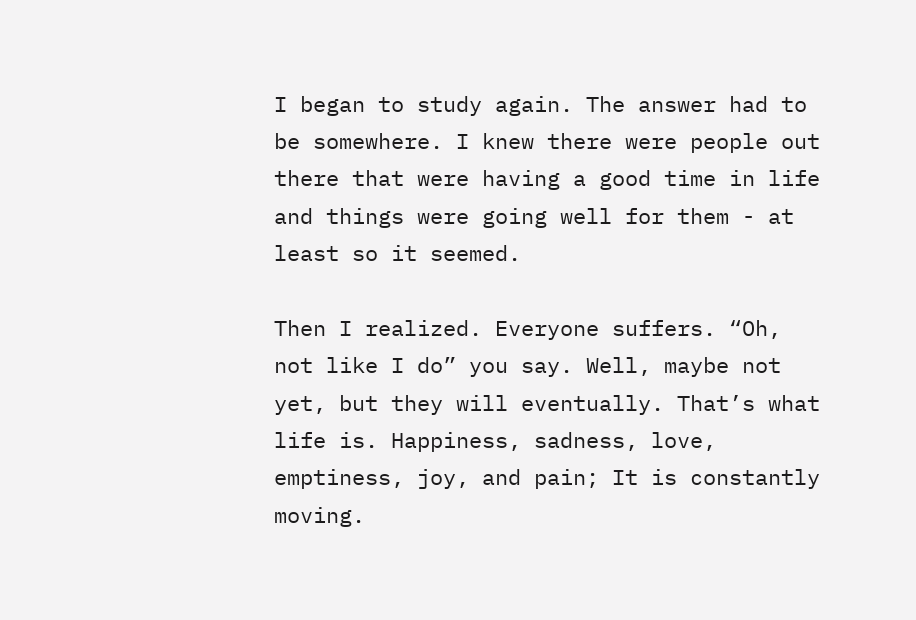I began to study again. The answer had to be somewhere. I knew there were people out there that were having a good time in life and things were going well for them - at least so it seemed.

Then I realized. Everyone suffers. “Oh, not like I do” you say. Well, maybe not yet, but they will eventually. That’s what life is. Happiness, sadness, love, emptiness, joy, and pain; It is constantly moving.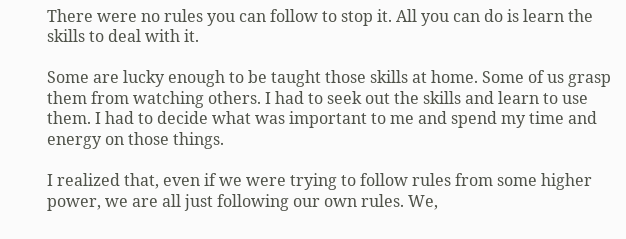There were no rules you can follow to stop it. All you can do is learn the skills to deal with it.

Some are lucky enough to be taught those skills at home. Some of us grasp them from watching others. I had to seek out the skills and learn to use them. I had to decide what was important to me and spend my time and energy on those things.

I realized that, even if we were trying to follow rules from some higher power, we are all just following our own rules. We,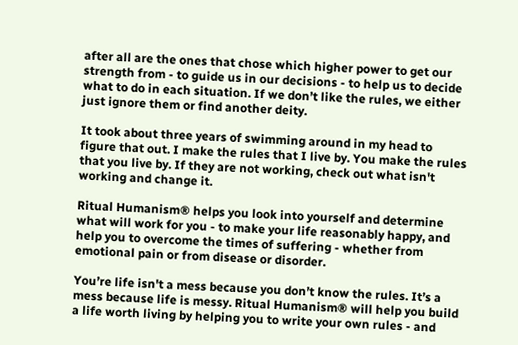after all are the ones that chose which higher power to get our strength from - to guide us in our decisions - to help us to decide what to do in each situation. If we don’t like the rules, we either just ignore them or find another deity.

It took about three years of swimming around in my head to figure that out. I make the rules that I live by. You make the rules that you live by. If they are not working, check out what isn't working and change it.

Ritual Humanism® helps you look into yourself and determine what will work for you - to make your life reasonably happy, and help you to overcome the times of suffering - whether from emotional pain or from disease or disorder.

You’re life isn't a mess because you don’t know the rules. It’s a mess because life is messy. Ritual Humanism® will help you build a life worth living by helping you to write your own rules - and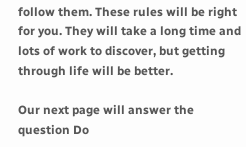follow them. These rules will be right for you. They will take a long time and lots of work to discover, but getting through life will be better.

Our next page will answer the question Do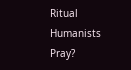Ritual Humanists Pray?